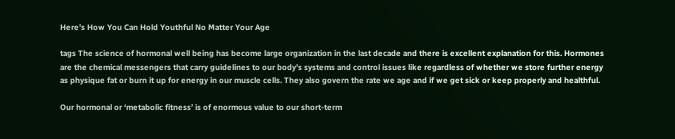Here’s How You Can Hold Youthful No Matter Your Age

tags The science of hormonal well being has become large organization in the last decade and there is excellent explanation for this. Hormones are the chemical messengers that carry guidelines to our body’s systems and control issues like regardless of whether we store further energy as physique fat or burn it up for energy in our muscle cells. They also govern the rate we age and if we get sick or keep properly and healthful.

Our hormonal or ‘metabolic fitness’ is of enormous value to our short-term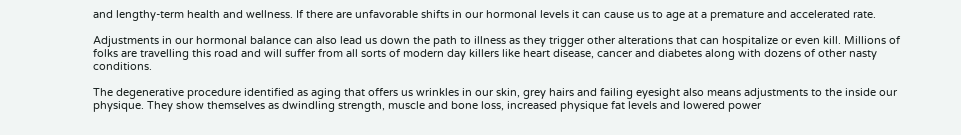and lengthy-term health and wellness. If there are unfavorable shifts in our hormonal levels it can cause us to age at a premature and accelerated rate.

Adjustments in our hormonal balance can also lead us down the path to illness as they trigger other alterations that can hospitalize or even kill. Millions of folks are travelling this road and will suffer from all sorts of modern day killers like heart disease, cancer and diabetes along with dozens of other nasty conditions.

The degenerative procedure identified as aging that offers us wrinkles in our skin, grey hairs and failing eyesight also means adjustments to the inside our physique. They show themselves as dwindling strength, muscle and bone loss, increased physique fat levels and lowered power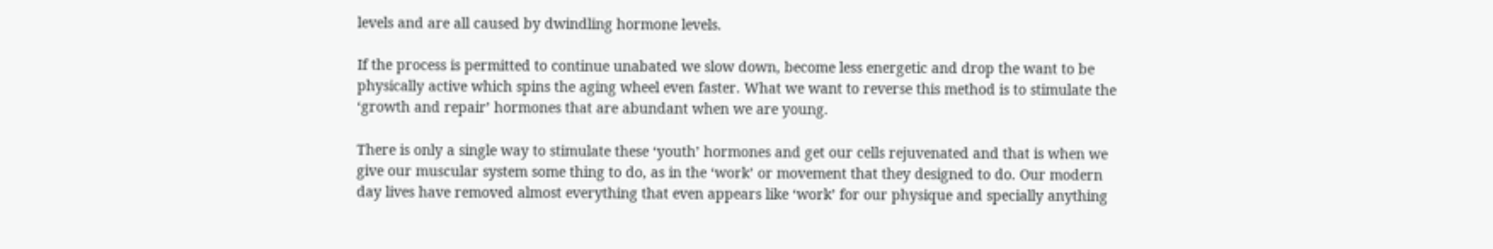levels and are all caused by dwindling hormone levels.

If the process is permitted to continue unabated we slow down, become less energetic and drop the want to be physically active which spins the aging wheel even faster. What we want to reverse this method is to stimulate the ‘growth and repair’ hormones that are abundant when we are young.

There is only a single way to stimulate these ‘youth’ hormones and get our cells rejuvenated and that is when we give our muscular system some thing to do, as in the ‘work’ or movement that they designed to do. Our modern day lives have removed almost everything that even appears like ‘work’ for our physique and specially anything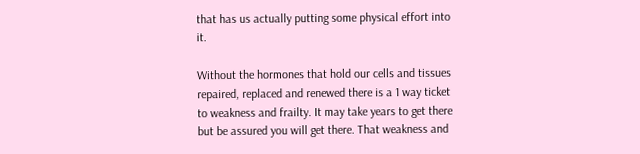that has us actually putting some physical effort into it.

Without the hormones that hold our cells and tissues repaired, replaced and renewed there is a 1 way ticket to weakness and frailty. It may take years to get there but be assured you will get there. That weakness and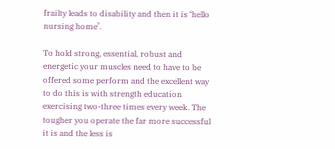frailty leads to disability and then it is ‘hello nursing home’.

To hold strong, essential, robust and energetic your muscles need to have to be offered some perform and the excellent way to do this is with strength education exercising two-three times every week. The tougher you operate the far more successful it is and the less is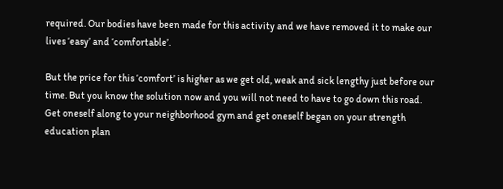required. Our bodies have been made for this activity and we have removed it to make our lives ‘easy’ and ‘comfortable’.

But the price for this ‘comfort’ is higher as we get old, weak and sick lengthy just before our time. But you know the solution now and you will not need to have to go down this road. Get oneself along to your neighborhood gym and get oneself began on your strength education plan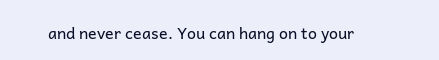and never cease. You can hang on to your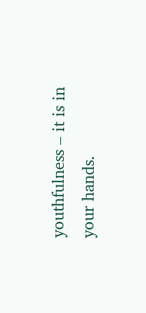youthfulness – it is in your hands.